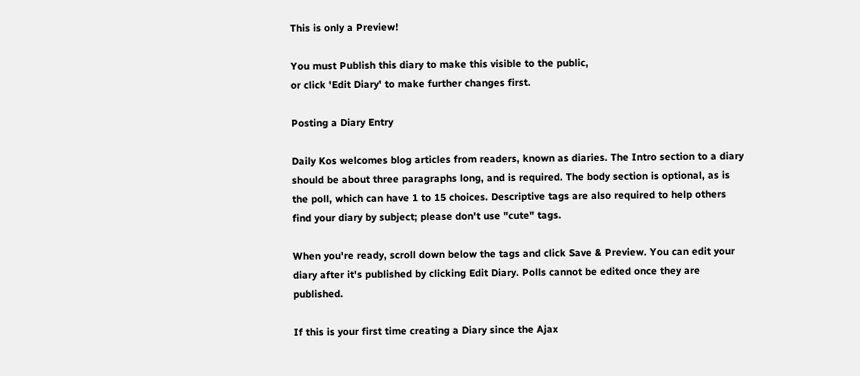This is only a Preview!

You must Publish this diary to make this visible to the public,
or click 'Edit Diary' to make further changes first.

Posting a Diary Entry

Daily Kos welcomes blog articles from readers, known as diaries. The Intro section to a diary should be about three paragraphs long, and is required. The body section is optional, as is the poll, which can have 1 to 15 choices. Descriptive tags are also required to help others find your diary by subject; please don't use "cute" tags.

When you're ready, scroll down below the tags and click Save & Preview. You can edit your diary after it's published by clicking Edit Diary. Polls cannot be edited once they are published.

If this is your first time creating a Diary since the Ajax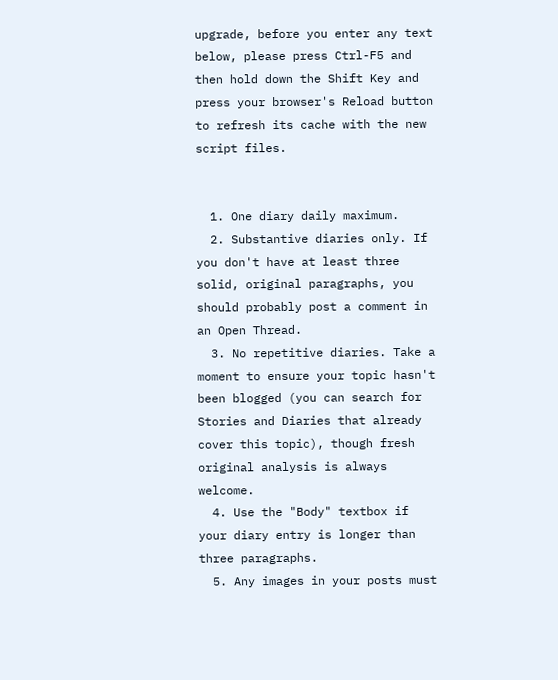upgrade, before you enter any text below, please press Ctrl-F5 and then hold down the Shift Key and press your browser's Reload button to refresh its cache with the new script files.


  1. One diary daily maximum.
  2. Substantive diaries only. If you don't have at least three solid, original paragraphs, you should probably post a comment in an Open Thread.
  3. No repetitive diaries. Take a moment to ensure your topic hasn't been blogged (you can search for Stories and Diaries that already cover this topic), though fresh original analysis is always welcome.
  4. Use the "Body" textbox if your diary entry is longer than three paragraphs.
  5. Any images in your posts must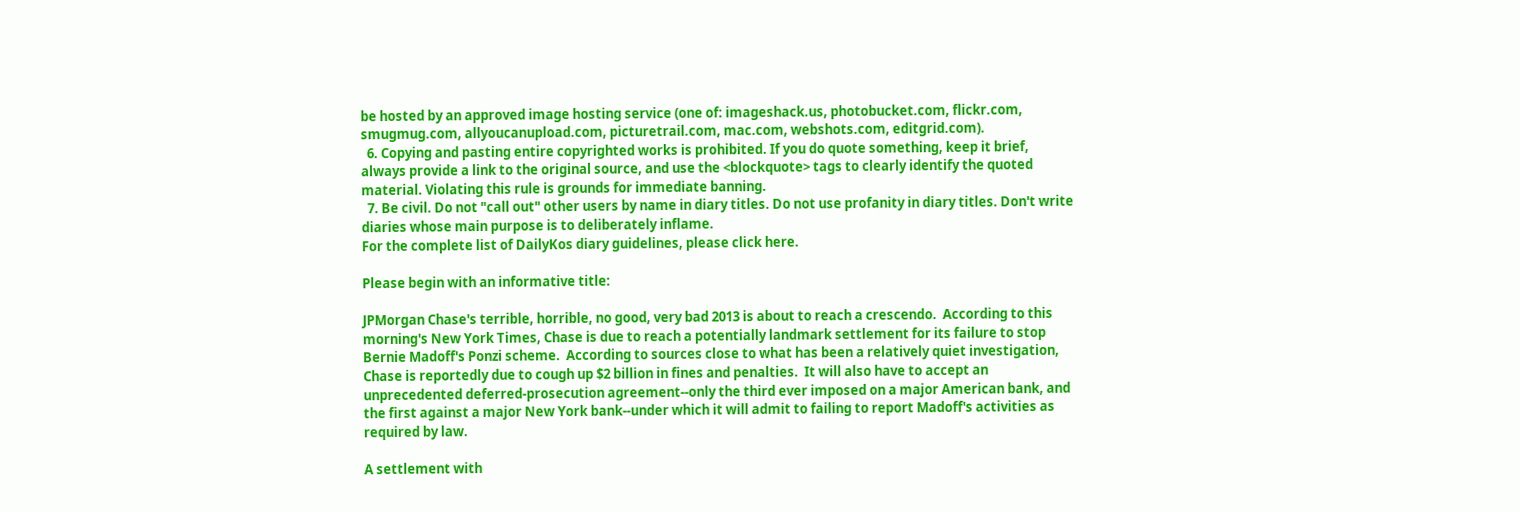be hosted by an approved image hosting service (one of: imageshack.us, photobucket.com, flickr.com, smugmug.com, allyoucanupload.com, picturetrail.com, mac.com, webshots.com, editgrid.com).
  6. Copying and pasting entire copyrighted works is prohibited. If you do quote something, keep it brief, always provide a link to the original source, and use the <blockquote> tags to clearly identify the quoted material. Violating this rule is grounds for immediate banning.
  7. Be civil. Do not "call out" other users by name in diary titles. Do not use profanity in diary titles. Don't write diaries whose main purpose is to deliberately inflame.
For the complete list of DailyKos diary guidelines, please click here.

Please begin with an informative title:

JPMorgan Chase's terrible, horrible, no good, very bad 2013 is about to reach a crescendo.  According to this morning's New York Times, Chase is due to reach a potentially landmark settlement for its failure to stop Bernie Madoff's Ponzi scheme.  According to sources close to what has been a relatively quiet investigation, Chase is reportedly due to cough up $2 billion in fines and penalties.  It will also have to accept an unprecedented deferred-prosecution agreement--only the third ever imposed on a major American bank, and the first against a major New York bank--under which it will admit to failing to report Madoff's activities as required by law.

A settlement with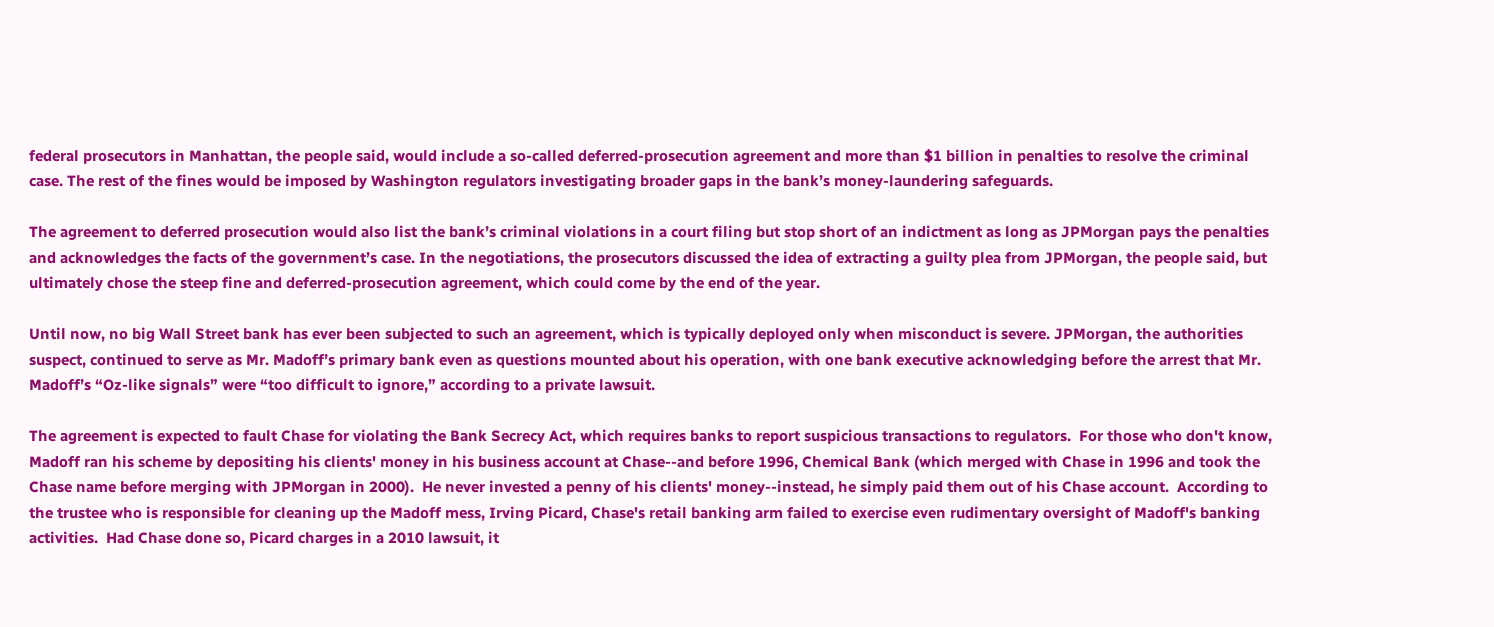federal prosecutors in Manhattan, the people said, would include a so-called deferred-prosecution agreement and more than $1 billion in penalties to resolve the criminal case. The rest of the fines would be imposed by Washington regulators investigating broader gaps in the bank’s money-laundering safeguards.

The agreement to deferred prosecution would also list the bank’s criminal violations in a court filing but stop short of an indictment as long as JPMorgan pays the penalties and acknowledges the facts of the government’s case. In the negotiations, the prosecutors discussed the idea of extracting a guilty plea from JPMorgan, the people said, but ultimately chose the steep fine and deferred-prosecution agreement, which could come by the end of the year.

Until now, no big Wall Street bank has ever been subjected to such an agreement, which is typically deployed only when misconduct is severe. JPMorgan, the authorities suspect, continued to serve as Mr. Madoff’s primary bank even as questions mounted about his operation, with one bank executive acknowledging before the arrest that Mr. Madoff’s “Oz-like signals” were “too difficult to ignore,” according to a private lawsuit.

The agreement is expected to fault Chase for violating the Bank Secrecy Act, which requires banks to report suspicious transactions to regulators.  For those who don't know, Madoff ran his scheme by depositing his clients' money in his business account at Chase--and before 1996, Chemical Bank (which merged with Chase in 1996 and took the Chase name before merging with JPMorgan in 2000).  He never invested a penny of his clients' money--instead, he simply paid them out of his Chase account.  According to the trustee who is responsible for cleaning up the Madoff mess, Irving Picard, Chase's retail banking arm failed to exercise even rudimentary oversight of Madoff's banking activities.  Had Chase done so, Picard charges in a 2010 lawsuit, it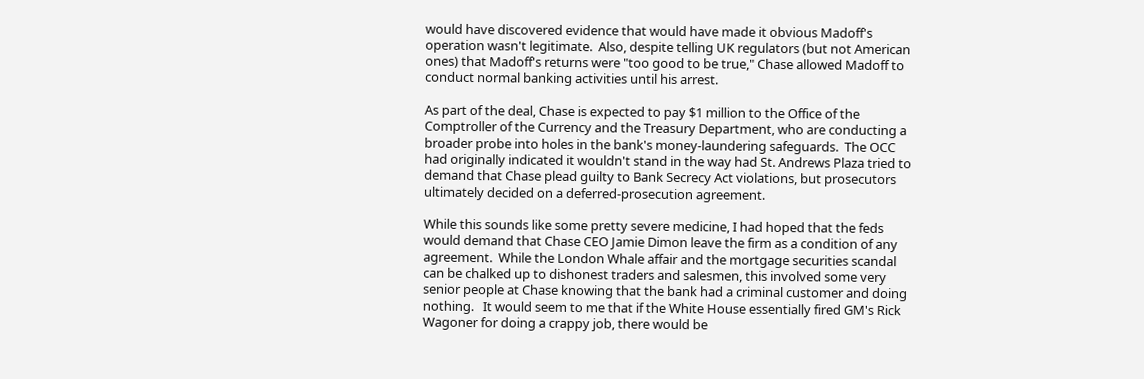would have discovered evidence that would have made it obvious Madoff's operation wasn't legitimate.  Also, despite telling UK regulators (but not American ones) that Madoff's returns were "too good to be true," Chase allowed Madoff to conduct normal banking activities until his arrest.

As part of the deal, Chase is expected to pay $1 million to the Office of the Comptroller of the Currency and the Treasury Department, who are conducting a broader probe into holes in the bank's money-laundering safeguards.  The OCC had originally indicated it wouldn't stand in the way had St. Andrews Plaza tried to demand that Chase plead guilty to Bank Secrecy Act violations, but prosecutors ultimately decided on a deferred-prosecution agreement.

While this sounds like some pretty severe medicine, I had hoped that the feds would demand that Chase CEO Jamie Dimon leave the firm as a condition of any agreement.  While the London Whale affair and the mortgage securities scandal can be chalked up to dishonest traders and salesmen, this involved some very senior people at Chase knowing that the bank had a criminal customer and doing nothing.   It would seem to me that if the White House essentially fired GM's Rick Wagoner for doing a crappy job, there would be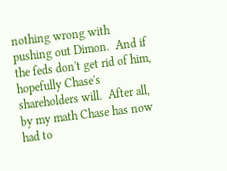nothing wrong with pushing out Dimon.  And if the feds don't get rid of him, hopefully Chase's shareholders will.  After all, by my math Chase has now had to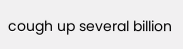cough up several billion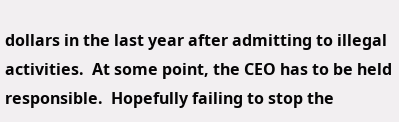dollars in the last year after admitting to illegal activities.  At some point, the CEO has to be held responsible.  Hopefully failing to stop the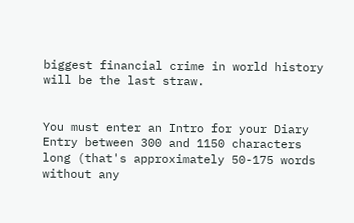biggest financial crime in world history will be the last straw.


You must enter an Intro for your Diary Entry between 300 and 1150 characters long (that's approximately 50-175 words without any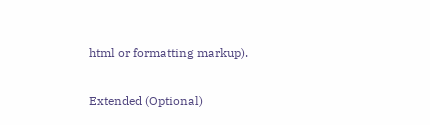html or formatting markup).

Extended (Optional)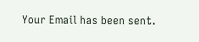Your Email has been sent.